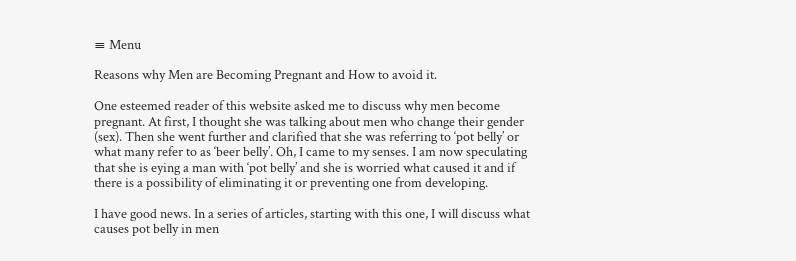≡ Menu

Reasons why Men are Becoming Pregnant and How to avoid it.

One esteemed reader of this website asked me to discuss why men become pregnant. At first, I thought she was talking about men who change their gender (sex). Then she went further and clarified that she was referring to ‘pot belly’ or what many refer to as ‘beer belly’. Oh, I came to my senses. I am now speculating that she is eying a man with ‘pot belly’ and she is worried what caused it and if there is a possibility of eliminating it or preventing one from developing.

I have good news. In a series of articles, starting with this one, I will discuss what causes pot belly in men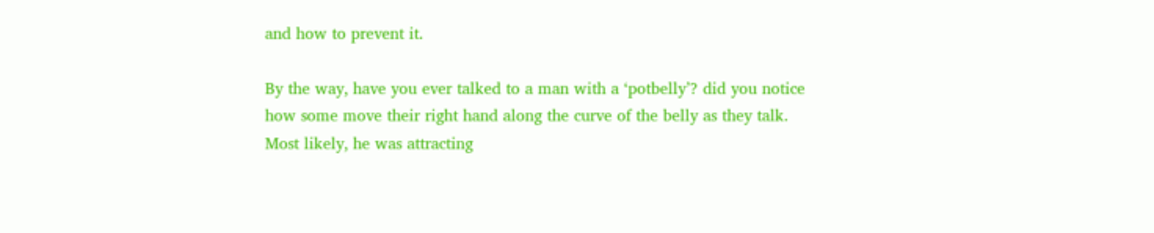and how to prevent it.

By the way, have you ever talked to a man with a ‘potbelly’? did you notice how some move their right hand along the curve of the belly as they talk. Most likely, he was attracting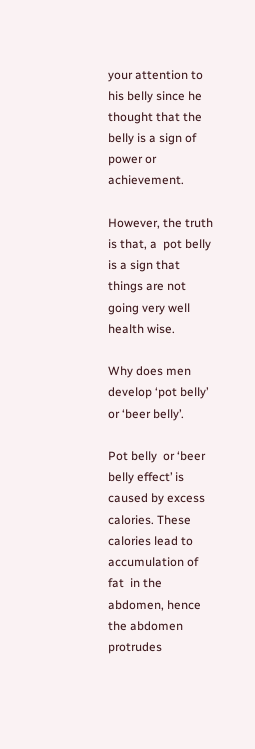your attention to his belly since he thought that the belly is a sign of power or achievement.

However, the truth is that, a  pot belly is a sign that things are not going very well health wise.

Why does men develop ‘pot belly’ or ‘beer belly’.

Pot belly  or ‘beer belly effect’ is caused by excess calories. These calories lead to accumulation of fat  in the abdomen, hence the abdomen protrudes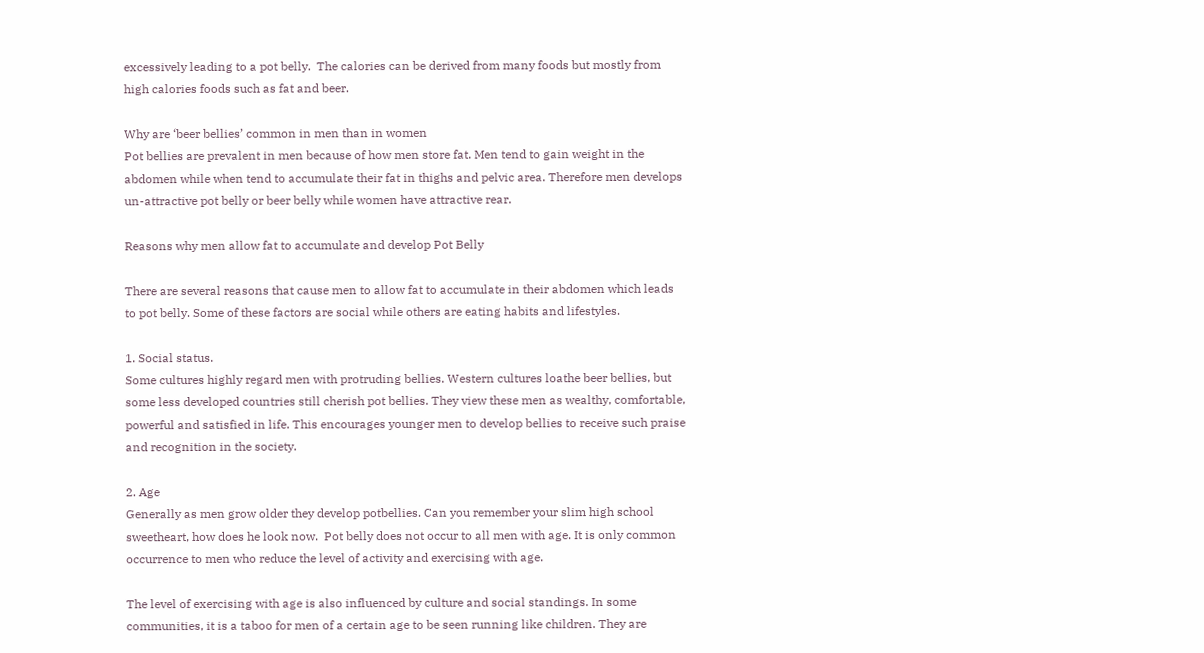excessively leading to a pot belly.  The calories can be derived from many foods but mostly from high calories foods such as fat and beer.

Why are ‘beer bellies’ common in men than in women
Pot bellies are prevalent in men because of how men store fat. Men tend to gain weight in the abdomen while when tend to accumulate their fat in thighs and pelvic area. Therefore men develops un-attractive pot belly or beer belly while women have attractive rear.

Reasons why men allow fat to accumulate and develop Pot Belly

There are several reasons that cause men to allow fat to accumulate in their abdomen which leads to pot belly. Some of these factors are social while others are eating habits and lifestyles.

1. Social status.
Some cultures highly regard men with protruding bellies. Western cultures loathe beer bellies, but some less developed countries still cherish pot bellies. They view these men as wealthy, comfortable, powerful and satisfied in life. This encourages younger men to develop bellies to receive such praise and recognition in the society.

2. Age
Generally as men grow older they develop potbellies. Can you remember your slim high school sweetheart, how does he look now.  Pot belly does not occur to all men with age. It is only common occurrence to men who reduce the level of activity and exercising with age.

The level of exercising with age is also influenced by culture and social standings. In some communities, it is a taboo for men of a certain age to be seen running like children. They are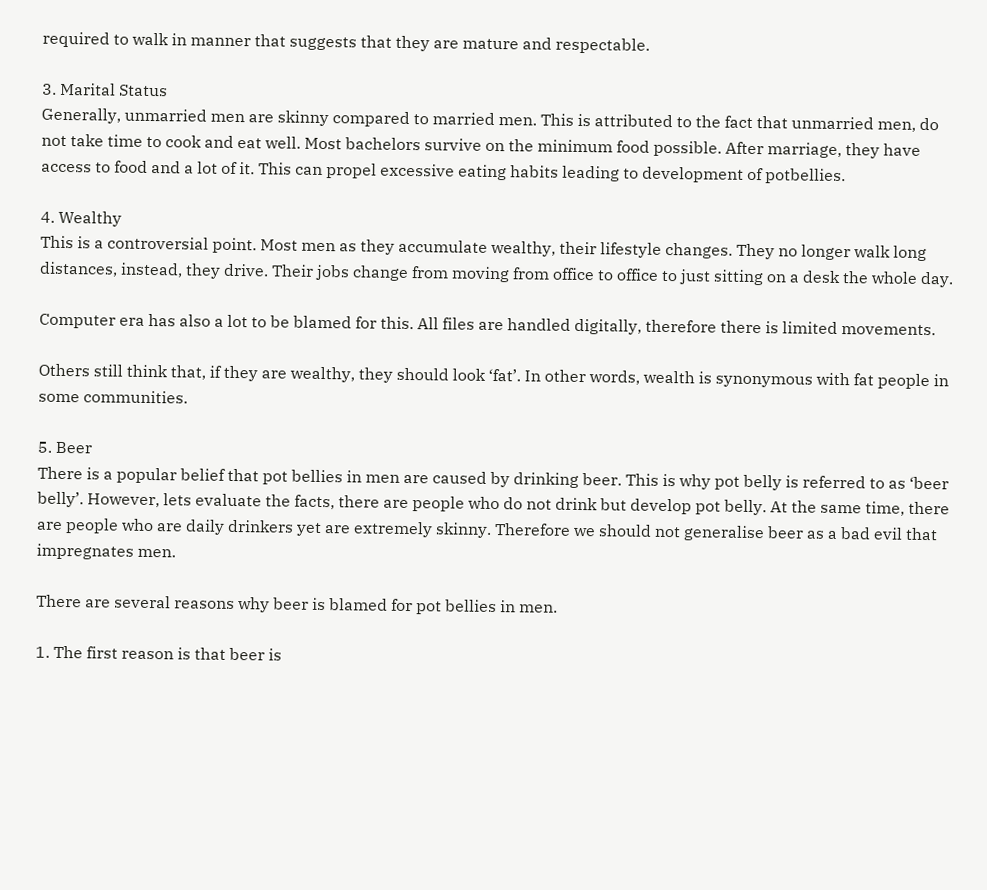required to walk in manner that suggests that they are mature and respectable.

3. Marital Status
Generally, unmarried men are skinny compared to married men. This is attributed to the fact that unmarried men, do not take time to cook and eat well. Most bachelors survive on the minimum food possible. After marriage, they have access to food and a lot of it. This can propel excessive eating habits leading to development of potbellies.

4. Wealthy
This is a controversial point. Most men as they accumulate wealthy, their lifestyle changes. They no longer walk long distances, instead, they drive. Their jobs change from moving from office to office to just sitting on a desk the whole day.

Computer era has also a lot to be blamed for this. All files are handled digitally, therefore there is limited movements.

Others still think that, if they are wealthy, they should look ‘fat’. In other words, wealth is synonymous with fat people in some communities.

5. Beer
There is a popular belief that pot bellies in men are caused by drinking beer. This is why pot belly is referred to as ‘beer belly’. However, lets evaluate the facts, there are people who do not drink but develop pot belly. At the same time, there are people who are daily drinkers yet are extremely skinny. Therefore we should not generalise beer as a bad evil that impregnates men.

There are several reasons why beer is blamed for pot bellies in men.

1. The first reason is that beer is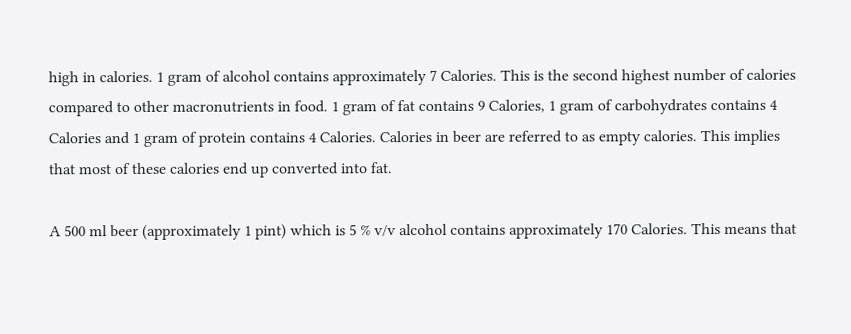high in calories. 1 gram of alcohol contains approximately 7 Calories. This is the second highest number of calories compared to other macronutrients in food. 1 gram of fat contains 9 Calories, 1 gram of carbohydrates contains 4 Calories and 1 gram of protein contains 4 Calories. Calories in beer are referred to as empty calories. This implies that most of these calories end up converted into fat.

A 500 ml beer (approximately 1 pint) which is 5 % v/v alcohol contains approximately 170 Calories. This means that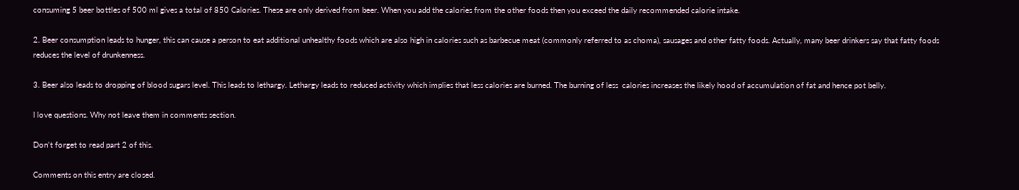consuming 5 beer bottles of 500 ml gives a total of 850 Calories. These are only derived from beer. When you add the calories from the other foods then you exceed the daily recommended calorie intake.

2. Beer consumption leads to hunger, this can cause a person to eat additional unhealthy foods which are also high in calories such as barbecue meat (commonly referred to as choma), sausages and other fatty foods. Actually, many beer drinkers say that fatty foods reduces the level of drunkenness.

3. Beer also leads to dropping of blood sugars level. This leads to lethargy. Lethargy leads to reduced activity which implies that less calories are burned. The burning of less  calories increases the likely hood of accumulation of fat and hence pot belly.

I love questions. Why not leave them in comments section.

Don’t forget to read part 2 of this.

Comments on this entry are closed.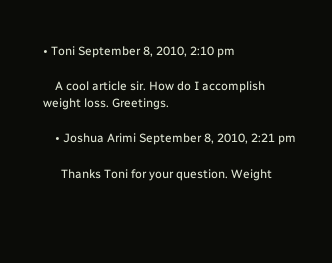• Toni September 8, 2010, 2:10 pm

    A cool article sir. How do I accomplish weight loss. Greetings.

    • Joshua Arimi September 8, 2010, 2:21 pm

      Thanks Toni for your question. Weight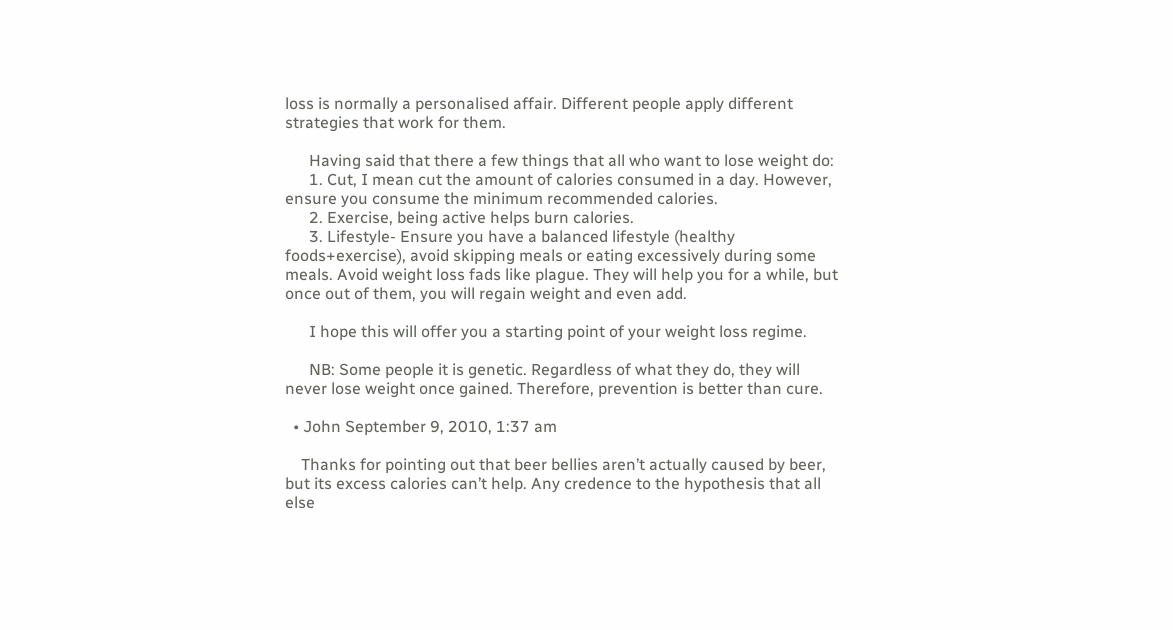loss is normally a personalised affair. Different people apply different strategies that work for them.

      Having said that there a few things that all who want to lose weight do:
      1. Cut, I mean cut the amount of calories consumed in a day. However, ensure you consume the minimum recommended calories.
      2. Exercise, being active helps burn calories.
      3. Lifestyle- Ensure you have a balanced lifestyle (healthy foods+exercise), avoid skipping meals or eating excessively during some meals. Avoid weight loss fads like plague. They will help you for a while, but once out of them, you will regain weight and even add.

      I hope this will offer you a starting point of your weight loss regime.

      NB: Some people it is genetic. Regardless of what they do, they will never lose weight once gained. Therefore, prevention is better than cure.

  • John September 9, 2010, 1:37 am

    Thanks for pointing out that beer bellies aren’t actually caused by beer, but its excess calories can’t help. Any credence to the hypothesis that all else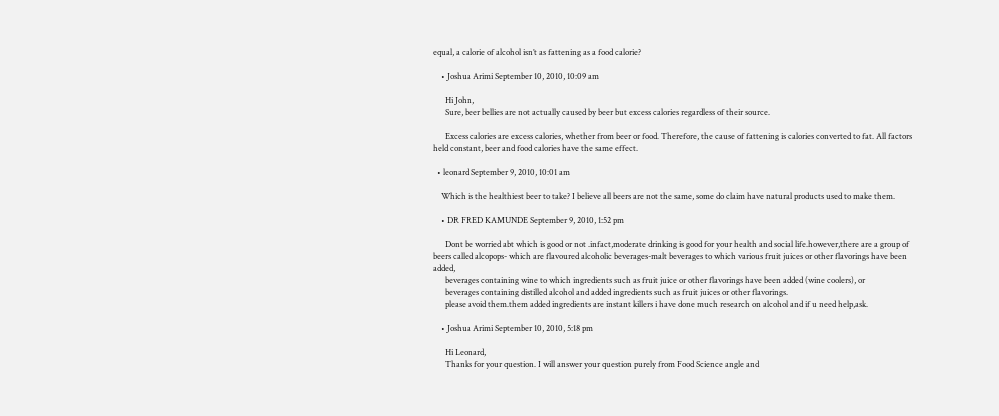equal, a calorie of alcohol isn’t as fattening as a food calorie?

    • Joshua Arimi September 10, 2010, 10:09 am

      Hi John,
      Sure, beer bellies are not actually caused by beer but excess calories regardless of their source.

      Excess calories are excess calories, whether from beer or food. Therefore, the cause of fattening is calories converted to fat. All factors held constant, beer and food calories have the same effect.

  • leonard September 9, 2010, 10:01 am

    Which is the healthiest beer to take? I believe all beers are not the same, some do claim have natural products used to make them.

    • DR FRED KAMUNDE September 9, 2010, 1:52 pm

      Dont be worried abt which is good or not .infact,moderate drinking is good for your health and social life.however,there are a group of beers called alcopops- which are flavoured alcoholic beverages-malt beverages to which various fruit juices or other flavorings have been added,
      beverages containing wine to which ingredients such as fruit juice or other flavorings have been added (wine coolers), or
      beverages containing distilled alcohol and added ingredients such as fruit juices or other flavorings.
      please avoid them.them added ingredients are instant killers i have done much research on alcohol and if u need help,ask.

    • Joshua Arimi September 10, 2010, 5:18 pm

      Hi Leonard,
      Thanks for your question. I will answer your question purely from Food Science angle and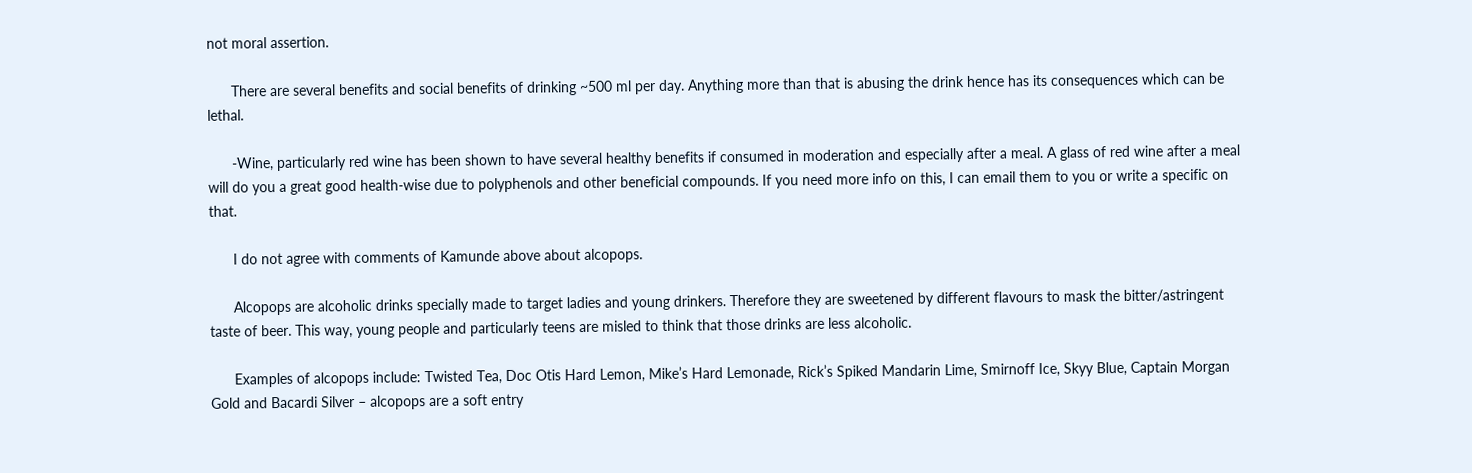not moral assertion.

      There are several benefits and social benefits of drinking ~500 ml per day. Anything more than that is abusing the drink hence has its consequences which can be lethal.

      -Wine, particularly red wine has been shown to have several healthy benefits if consumed in moderation and especially after a meal. A glass of red wine after a meal will do you a great good health-wise due to polyphenols and other beneficial compounds. If you need more info on this, I can email them to you or write a specific on that.

      I do not agree with comments of Kamunde above about alcopops.

      Alcopops are alcoholic drinks specially made to target ladies and young drinkers. Therefore they are sweetened by different flavours to mask the bitter/astringent taste of beer. This way, young people and particularly teens are misled to think that those drinks are less alcoholic.

      Examples of alcopops include: Twisted Tea, Doc Otis Hard Lemon, Mike’s Hard Lemonade, Rick’s Spiked Mandarin Lime, Smirnoff Ice, Skyy Blue, Captain Morgan Gold and Bacardi Silver – alcopops are a soft entry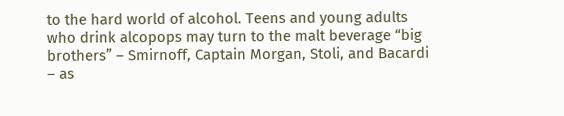to the hard world of alcohol. Teens and young adults who drink alcopops may turn to the malt beverage “big brothers” – Smirnoff, Captain Morgan, Stoli, and Bacardi – as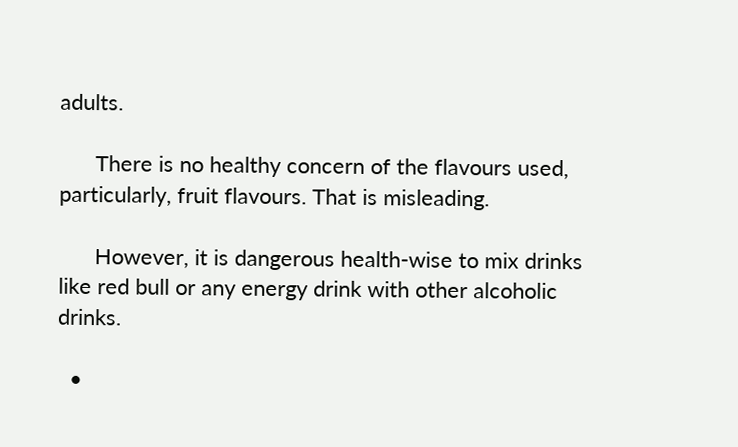adults.

      There is no healthy concern of the flavours used, particularly, fruit flavours. That is misleading.

      However, it is dangerous health-wise to mix drinks like red bull or any energy drink with other alcoholic drinks.

  •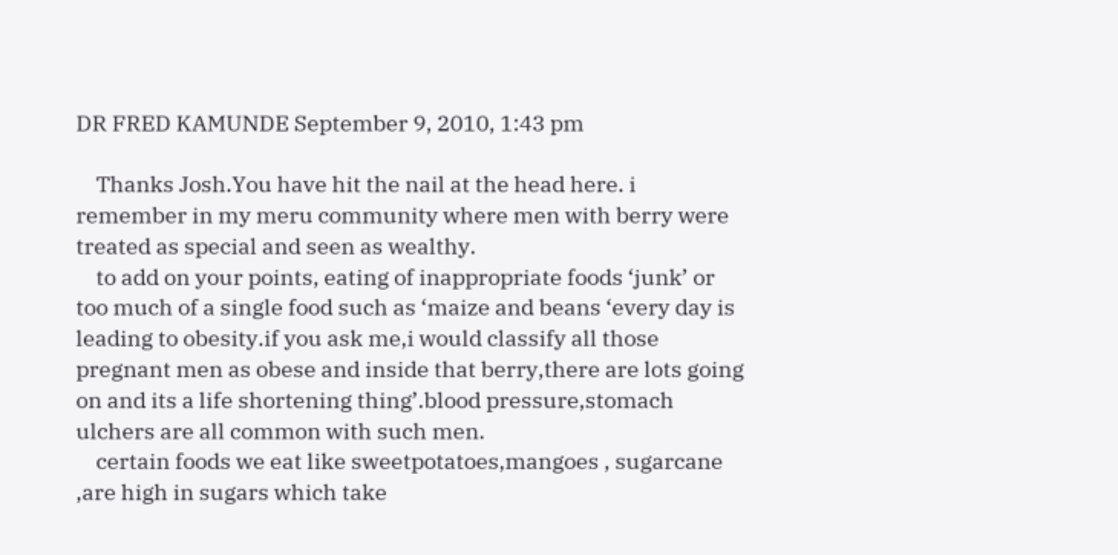DR FRED KAMUNDE September 9, 2010, 1:43 pm

    Thanks Josh.You have hit the nail at the head here. i remember in my meru community where men with berry were treated as special and seen as wealthy.
    to add on your points, eating of inappropriate foods ‘junk’ or too much of a single food such as ‘maize and beans ‘every day is leading to obesity.if you ask me,i would classify all those pregnant men as obese and inside that berry,there are lots going on and its a life shortening thing’.blood pressure,stomach ulchers are all common with such men.
    certain foods we eat like sweetpotatoes,mangoes , sugarcane ,are high in sugars which take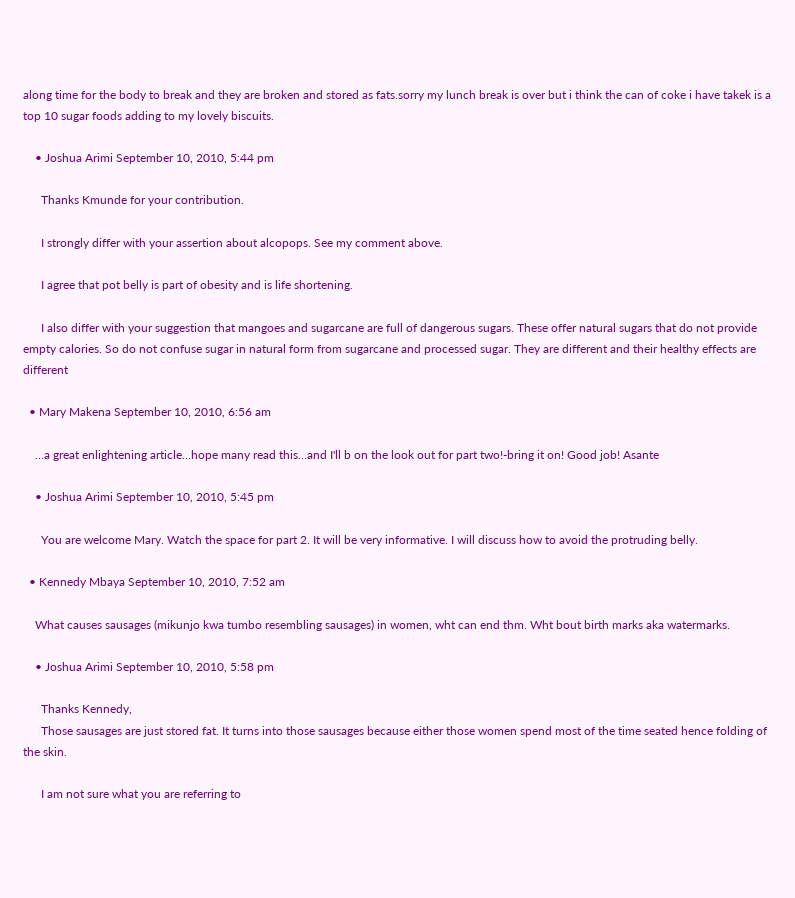along time for the body to break and they are broken and stored as fats.sorry my lunch break is over but i think the can of coke i have takek is a top 10 sugar foods adding to my lovely biscuits.

    • Joshua Arimi September 10, 2010, 5:44 pm

      Thanks Kmunde for your contribution.

      I strongly differ with your assertion about alcopops. See my comment above.

      I agree that pot belly is part of obesity and is life shortening.

      I also differ with your suggestion that mangoes and sugarcane are full of dangerous sugars. These offer natural sugars that do not provide empty calories. So do not confuse sugar in natural form from sugarcane and processed sugar. They are different and their healthy effects are different

  • Mary Makena September 10, 2010, 6:56 am

    …a great enlightening article…hope many read this…and I'll b on the look out for part two!-bring it on! Good job! Asante

    • Joshua Arimi September 10, 2010, 5:45 pm

      You are welcome Mary. Watch the space for part 2. It will be very informative. I will discuss how to avoid the protruding belly.

  • Kennedy Mbaya September 10, 2010, 7:52 am

    What causes sausages (mikunjo kwa tumbo resembling sausages) in women, wht can end thm. Wht bout birth marks aka watermarks.

    • Joshua Arimi September 10, 2010, 5:58 pm

      Thanks Kennedy,
      Those sausages are just stored fat. It turns into those sausages because either those women spend most of the time seated hence folding of the skin.

      I am not sure what you are referring to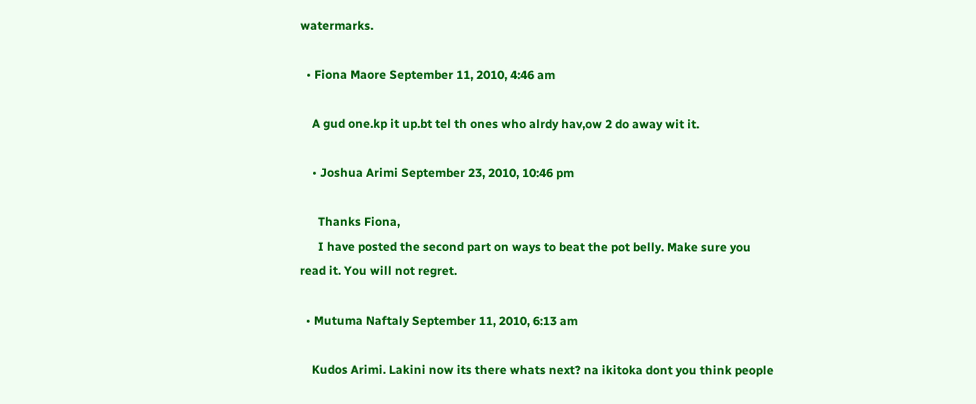watermarks.

  • Fiona Maore September 11, 2010, 4:46 am

    A gud one.kp it up.bt tel th ones who alrdy hav,ow 2 do away wit it.

    • Joshua Arimi September 23, 2010, 10:46 pm

      Thanks Fiona,
      I have posted the second part on ways to beat the pot belly. Make sure you read it. You will not regret.

  • Mutuma Naftaly September 11, 2010, 6:13 am

    Kudos Arimi. Lakini now its there whats next? na ikitoka dont you think people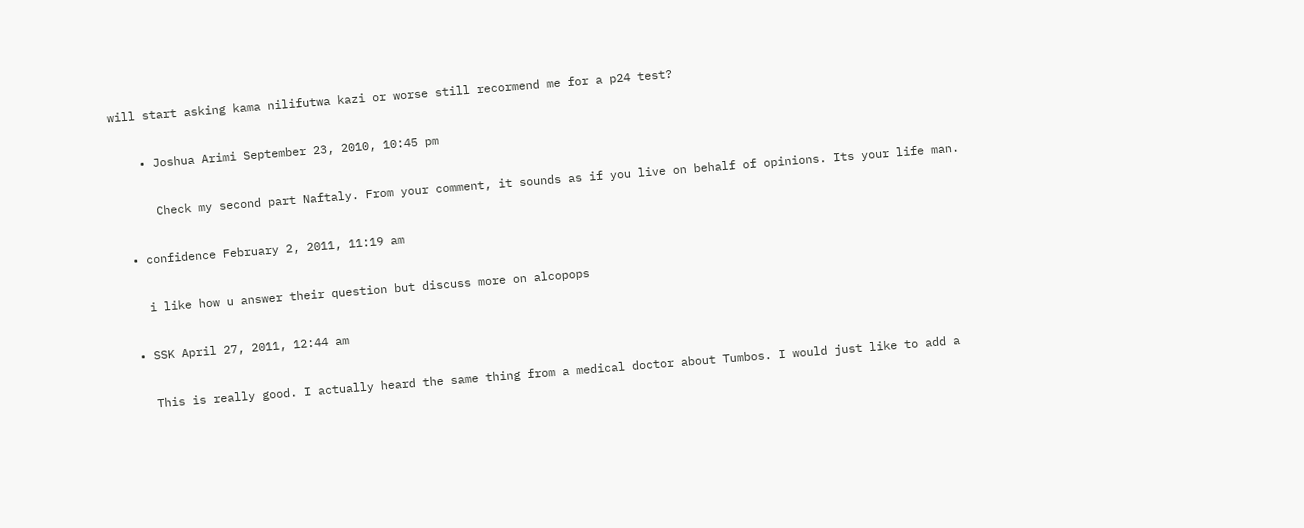will start asking kama nilifutwa kazi or worse still recormend me for a p24 test?

    • Joshua Arimi September 23, 2010, 10:45 pm

      Check my second part Naftaly. From your comment, it sounds as if you live on behalf of opinions. Its your life man.

  • confidence February 2, 2011, 11:19 am

    i like how u answer their question but discuss more on alcopops

  • SSK April 27, 2011, 12:44 am

    This is really good. I actually heard the same thing from a medical doctor about Tumbos. I would just like to add a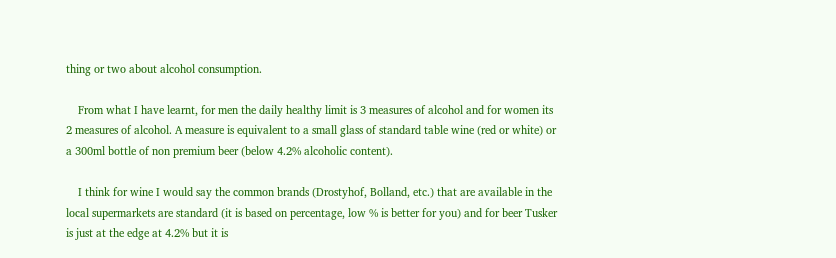thing or two about alcohol consumption.

    From what I have learnt, for men the daily healthy limit is 3 measures of alcohol and for women its 2 measures of alcohol. A measure is equivalent to a small glass of standard table wine (red or white) or a 300ml bottle of non premium beer (below 4.2% alcoholic content).

    I think for wine I would say the common brands (Drostyhof, Bolland, etc.) that are available in the local supermarkets are standard (it is based on percentage, low % is better for you) and for beer Tusker is just at the edge at 4.2% but it is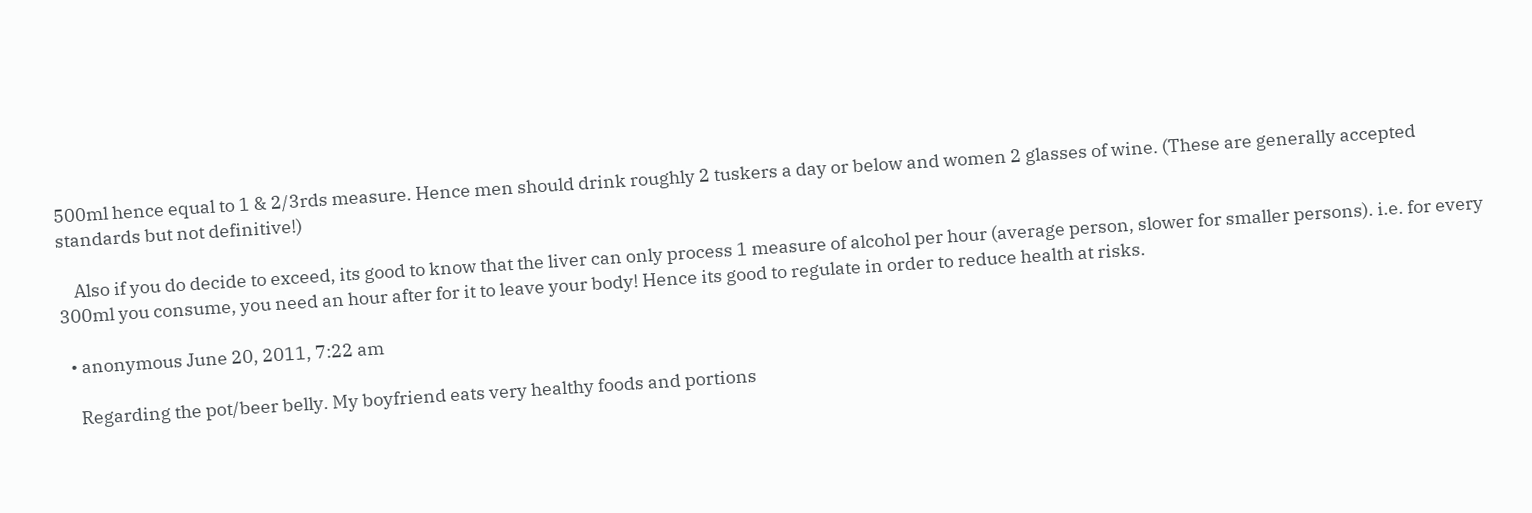500ml hence equal to 1 & 2/3rds measure. Hence men should drink roughly 2 tuskers a day or below and women 2 glasses of wine. (These are generally accepted standards but not definitive!)

    Also if you do decide to exceed, its good to know that the liver can only process 1 measure of alcohol per hour (average person, slower for smaller persons). i.e. for every 300ml you consume, you need an hour after for it to leave your body! Hence its good to regulate in order to reduce health at risks.

  • anonymous June 20, 2011, 7:22 am

    Regarding the pot/beer belly. My boyfriend eats very healthy foods and portions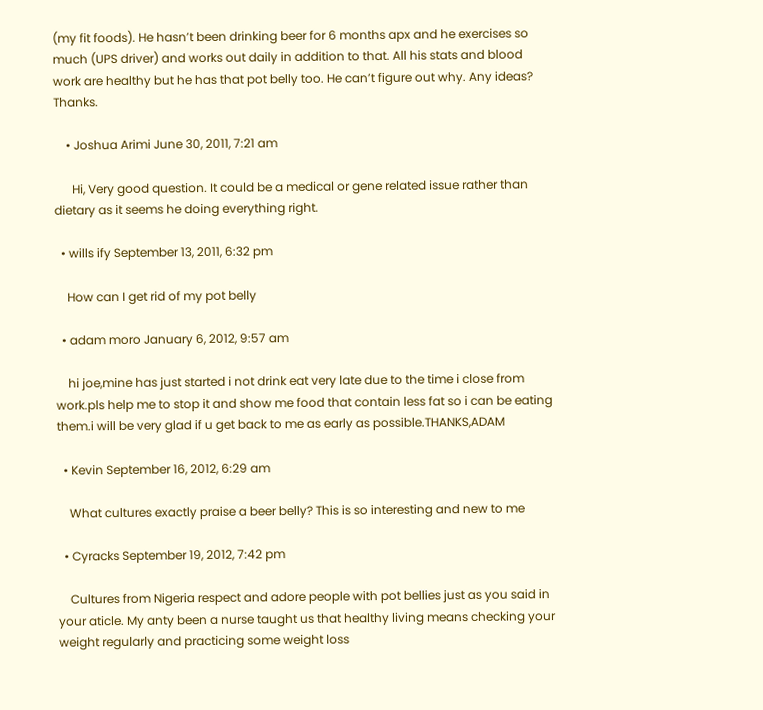(my fit foods). He hasn’t been drinking beer for 6 months apx and he exercises so much (UPS driver) and works out daily in addition to that. All his stats and blood work are healthy but he has that pot belly too. He can’t figure out why. Any ideas? Thanks.

    • Joshua Arimi June 30, 2011, 7:21 am

      Hi, Very good question. It could be a medical or gene related issue rather than dietary as it seems he doing everything right.

  • wills ify September 13, 2011, 6:32 pm

    How can I get rid of my pot belly

  • adam moro January 6, 2012, 9:57 am

    hi joe,mine has just started i not drink eat very late due to the time i close from work.pls help me to stop it and show me food that contain less fat so i can be eating them.i will be very glad if u get back to me as early as possible.THANKS,ADAM

  • Kevin September 16, 2012, 6:29 am

    What cultures exactly praise a beer belly? This is so interesting and new to me

  • Cyracks September 19, 2012, 7:42 pm

    Cultures from Nigeria respect and adore people with pot bellies just as you said in your aticle. My anty been a nurse taught us that healthy living means checking your weight regularly and practicing some weight loss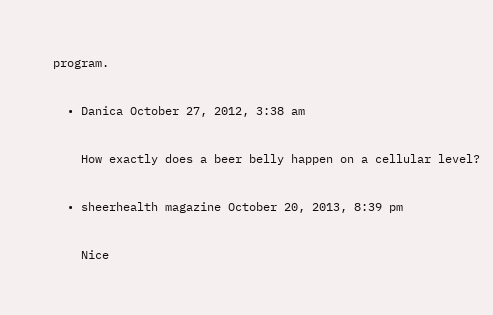program.

  • Danica October 27, 2012, 3:38 am

    How exactly does a beer belly happen on a cellular level?

  • sheerhealth magazine October 20, 2013, 8:39 pm

    Nice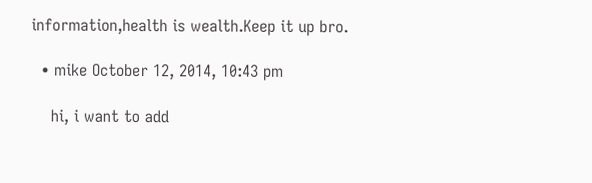information,health is wealth.Keep it up bro.

  • mike October 12, 2014, 10:43 pm

    hi, i want to add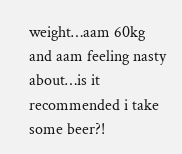weight…aam 60kg and aam feeling nasty about…is it recommended i take some beer?!